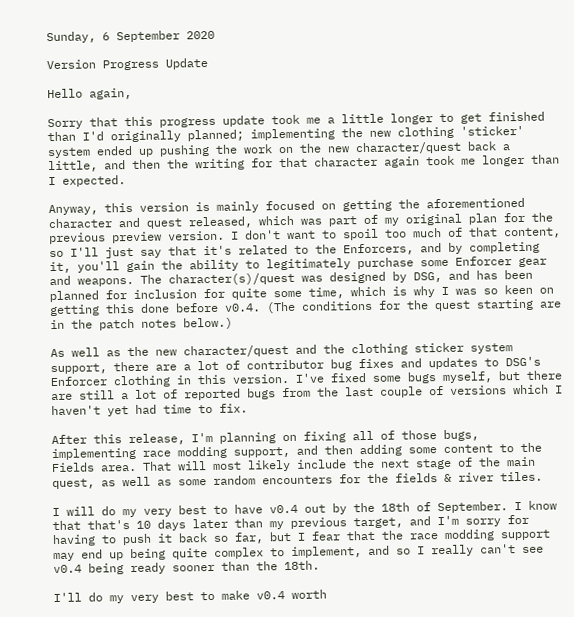Sunday, 6 September 2020

Version Progress Update

Hello again,

Sorry that this progress update took me a little longer to get finished than I'd originally planned; implementing the new clothing 'sticker' system ended up pushing the work on the new character/quest back a little, and then the writing for that character again took me longer than I expected.

Anyway, this version is mainly focused on getting the aforementioned character and quest released, which was part of my original plan for the previous preview version. I don't want to spoil too much of that content, so I'll just say that it's related to the Enforcers, and by completing it, you'll gain the ability to legitimately purchase some Enforcer gear and weapons. The character(s)/quest was designed by DSG, and has been planned for inclusion for quite some time, which is why I was so keen on getting this done before v0.4. (The conditions for the quest starting are in the patch notes below.)

As well as the new character/quest and the clothing sticker system support, there are a lot of contributor bug fixes and updates to DSG's Enforcer clothing in this version. I've fixed some bugs myself, but there are still a lot of reported bugs from the last couple of versions which I haven't yet had time to fix.

After this release, I'm planning on fixing all of those bugs, implementing race modding support, and then adding some content to the Fields area. That will most likely include the next stage of the main quest, as well as some random encounters for the fields & river tiles.

I will do my very best to have v0.4 out by the 18th of September. I know that that's 10 days later than my previous target, and I'm sorry for having to push it back so far, but I fear that the race modding support may end up being quite complex to implement, and so I really can't see v0.4 being ready sooner than the 18th.

I'll do my very best to make v0.4 worth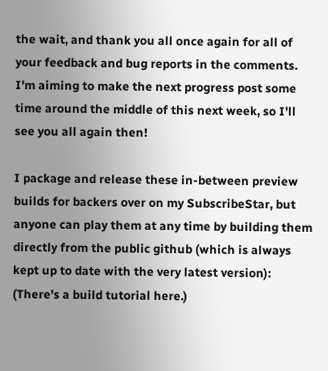the wait, and thank you all once again for all of your feedback and bug reports in the comments. I'm aiming to make the next progress post some time around the middle of this next week, so I'll see you all again then!

I package and release these in-between preview builds for backers over on my SubscribeStar, but anyone can play them at any time by building them directly from the public github (which is always kept up to date with the very latest version):
(There's a build tutorial here.)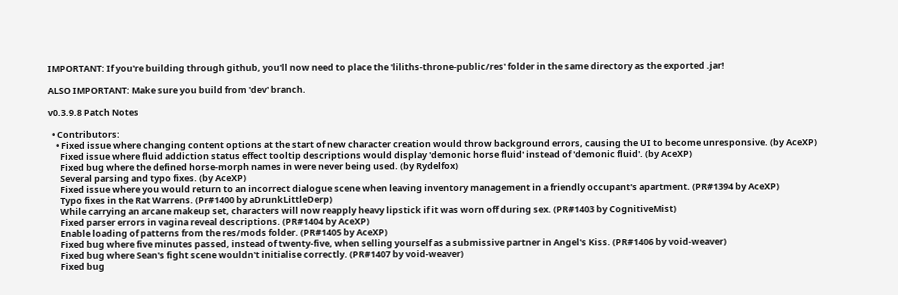IMPORTANT: If you're building through github, you'll now need to place the 'liliths-throne-public/res' folder in the same directory as the exported .jar!

ALSO IMPORTANT: Make sure you build from 'dev' branch.

v0.3.9.8 Patch Notes

  • Contributors:
    • Fixed issue where changing content options at the start of new character creation would throw background errors, causing the UI to become unresponsive. (by AceXP)
      Fixed issue where fluid addiction status effect tooltip descriptions would display 'demonic horse fluid' instead of 'demonic fluid'. (by AceXP)
      Fixed bug where the defined horse-morph names in were never being used. (by Rydelfox)
      Several parsing and typo fixes. (by AceXP)
      Fixed issue where you would return to an incorrect dialogue scene when leaving inventory management in a friendly occupant's apartment. (PR#1394 by AceXP)
      Typo fixes in the Rat Warrens. (Pr#1400 by aDrunkLittleDerp)
      While carrying an arcane makeup set, characters will now reapply heavy lipstick if it was worn off during sex. (PR#1403 by CognitiveMist)
      Fixed parser errors in vagina reveal descriptions. (PR#1404 by AceXP)
      Enable loading of patterns from the res/mods folder. (PR#1405 by AceXP)
      Fixed bug where five minutes passed, instead of twenty-five, when selling yourself as a submissive partner in Angel's Kiss. (PR#1406 by void-weaver)
      Fixed bug where Sean's fight scene wouldn't initialise correctly. (PR#1407 by void-weaver)
      Fixed bug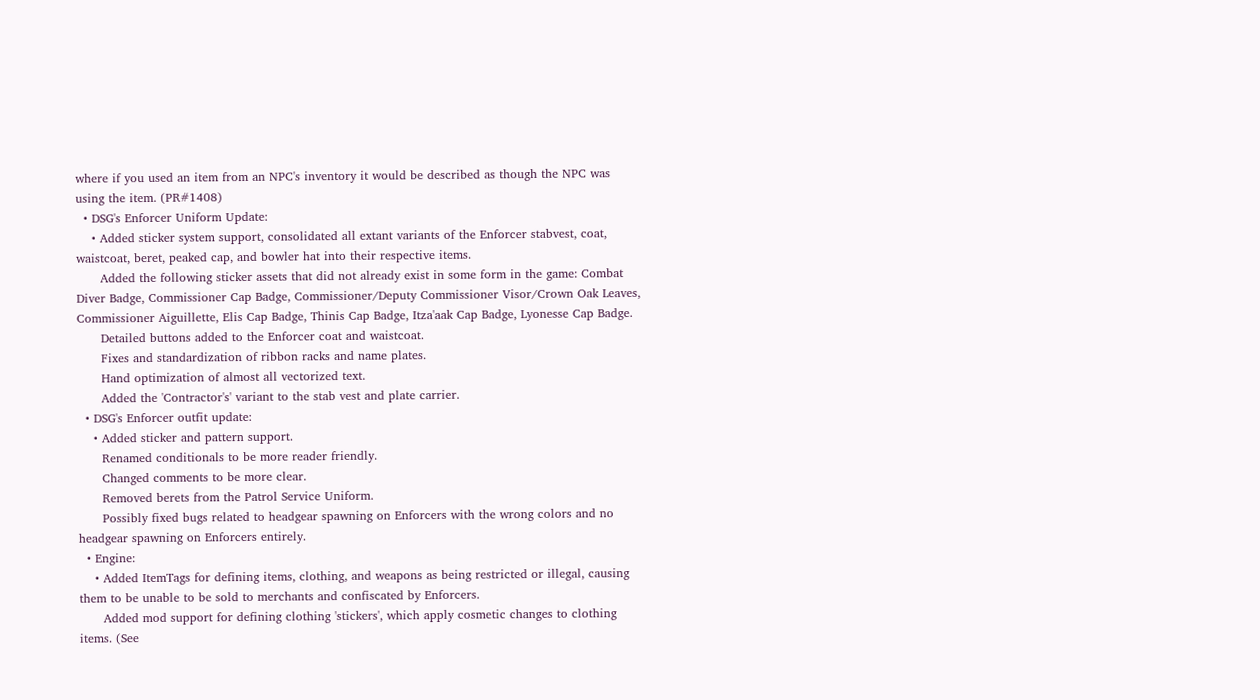where if you used an item from an NPC's inventory it would be described as though the NPC was using the item. (PR#1408)
  • DSG's Enforcer Uniform Update:
    • Added sticker system support, consolidated all extant variants of the Enforcer stabvest, coat, waistcoat, beret, peaked cap, and bowler hat into their respective items.
      Added the following sticker assets that did not already exist in some form in the game: Combat Diver Badge, Commissioner Cap Badge, Commissioner/Deputy Commissioner Visor/Crown Oak Leaves, Commissioner Aiguillette, Elis Cap Badge, Thinis Cap Badge, Itza'aak Cap Badge, Lyonesse Cap Badge.
      Detailed buttons added to the Enforcer coat and waistcoat.
      Fixes and standardization of ribbon racks and name plates.
      Hand optimization of almost all vectorized text.
      Added the 'Contractor's' variant to the stab vest and plate carrier.
  • DSG's Enforcer outfit update:
    • Added sticker and pattern support.
      Renamed conditionals to be more reader friendly.
      Changed comments to be more clear.
      Removed berets from the Patrol Service Uniform.
      Possibly fixed bugs related to headgear spawning on Enforcers with the wrong colors and no headgear spawning on Enforcers entirely.
  • Engine:
    • Added ItemTags for defining items, clothing, and weapons as being restricted or illegal, causing them to be unable to be sold to merchants and confiscated by Enforcers.
      Added mod support for defining clothing 'stickers', which apply cosmetic changes to clothing items. (See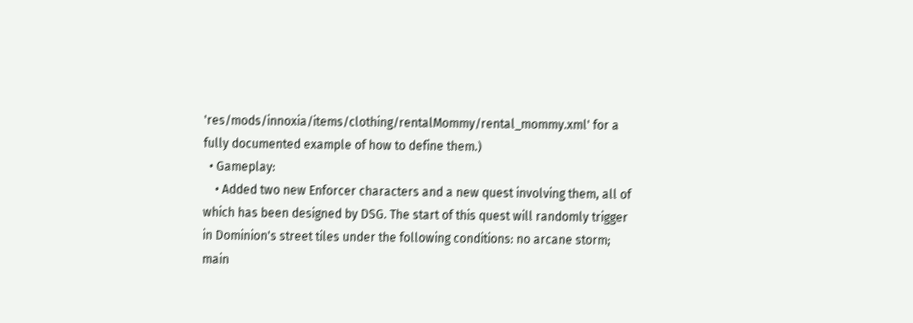'res/mods/innoxia/items/clothing/rentalMommy/rental_mommy.xml' for a fully documented example of how to define them.)
  • Gameplay:
    • Added two new Enforcer characters and a new quest involving them, all of which has been designed by DSG. The start of this quest will randomly trigger in Dominion's street tiles under the following conditions: no arcane storm; main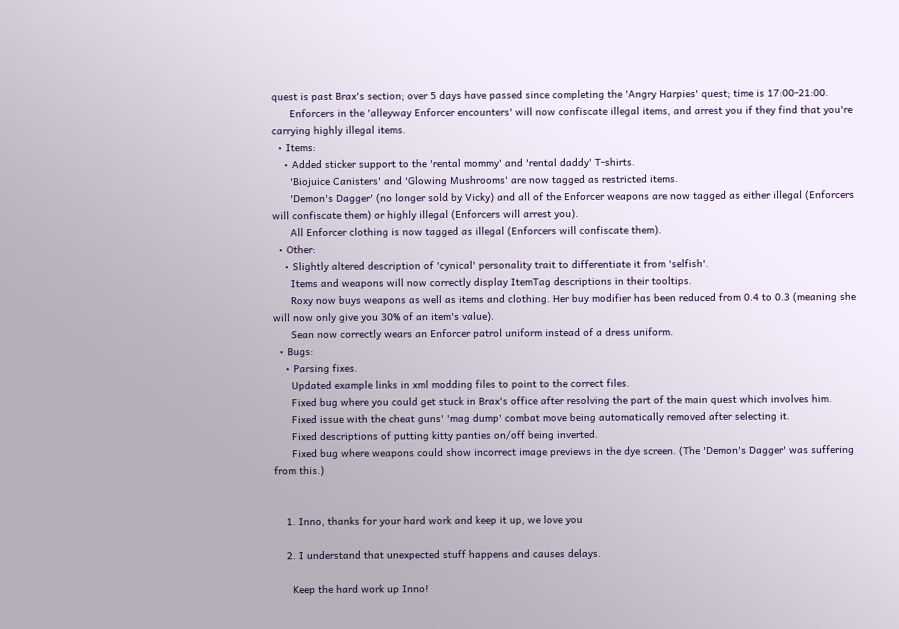quest is past Brax's section; over 5 days have passed since completing the 'Angry Harpies' quest; time is 17:00-21:00.
      Enforcers in the 'alleyway Enforcer encounters' will now confiscate illegal items, and arrest you if they find that you're carrying highly illegal items.
  • Items:
    • Added sticker support to the 'rental mommy' and 'rental daddy' T-shirts.
      'Biojuice Canisters' and 'Glowing Mushrooms' are now tagged as restricted items.
      'Demon's Dagger' (no longer sold by Vicky) and all of the Enforcer weapons are now tagged as either illegal (Enforcers will confiscate them) or highly illegal (Enforcers will arrest you).
      All Enforcer clothing is now tagged as illegal (Enforcers will confiscate them).
  • Other:
    • Slightly altered description of 'cynical' personality trait to differentiate it from 'selfish'.
      Items and weapons will now correctly display ItemTag descriptions in their tooltips.
      Roxy now buys weapons as well as items and clothing. Her buy modifier has been reduced from 0.4 to 0.3 (meaning she will now only give you 30% of an item's value).
      Sean now correctly wears an Enforcer patrol uniform instead of a dress uniform.
  • Bugs:
    • Parsing fixes.
      Updated example links in xml modding files to point to the correct files.
      Fixed bug where you could get stuck in Brax's office after resolving the part of the main quest which involves him.
      Fixed issue with the cheat guns' 'mag dump' combat move being automatically removed after selecting it.
      Fixed descriptions of putting kitty panties on/off being inverted.
      Fixed bug where weapons could show incorrect image previews in the dye screen. (The 'Demon's Dagger' was suffering from this.)


    1. Inno, thanks for your hard work and keep it up, we love you

    2. I understand that unexpected stuff happens and causes delays.

      Keep the hard work up Inno!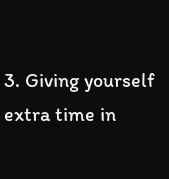3. Giving yourself extra time in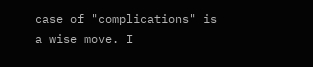case of "complications" is a wise move. I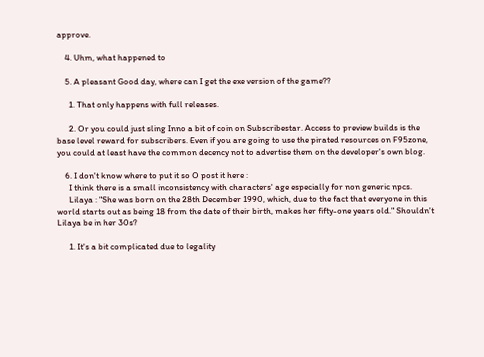approve.

    4. Uhm, what happened to

    5. A pleasant Good day, where can I get the exe version of the game??

      1. That only happens with full releases.

      2. Or you could just sling Inno a bit of coin on Subscribestar. Access to preview builds is the base level reward for subscribers. Even if you are going to use the pirated resources on F95zone, you could at least have the common decency not to advertise them on the developer's own blog.

    6. I don't know where to put it so O post it here :
      I think there is a small inconsistency with characters' age especially for non generic npcs.
      Lilaya : "She was born on the 28th December 1990, which, due to the fact that everyone in this world starts out as being 18 from the date of their birth, makes her fifty-one years old." Shouldn't Lilaya be in her 30s?

      1. It's a bit complicated due to legality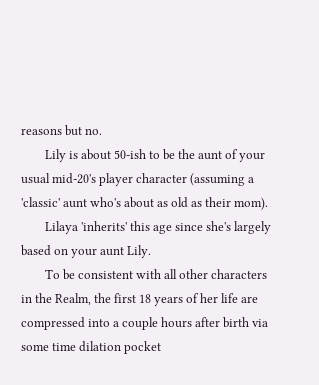reasons but no.
        Lily is about 50-ish to be the aunt of your usual mid-20's player character (assuming a 'classic' aunt who's about as old as their mom).
        Lilaya 'inherits' this age since she's largely based on your aunt Lily.
        To be consistent with all other characters in the Realm, the first 18 years of her life are compressed into a couple hours after birth via some time dilation pocket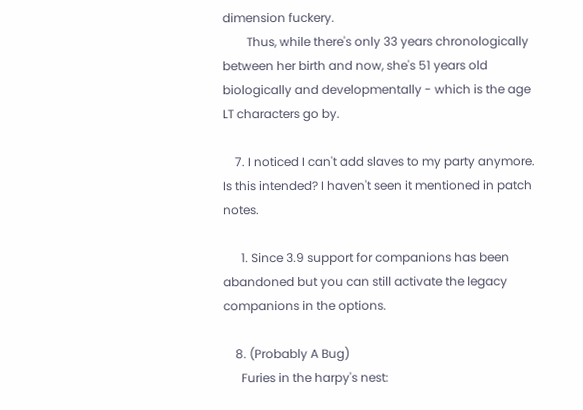dimension fuckery.
        Thus, while there's only 33 years chronologically between her birth and now, she's 51 years old biologically and developmentally - which is the age LT characters go by.

    7. I noticed I can't add slaves to my party anymore. Is this intended? I haven't seen it mentioned in patch notes.

      1. Since 3.9 support for companions has been abandoned but you can still activate the legacy companions in the options.

    8. (Probably A Bug)
      Furies in the harpy's nest: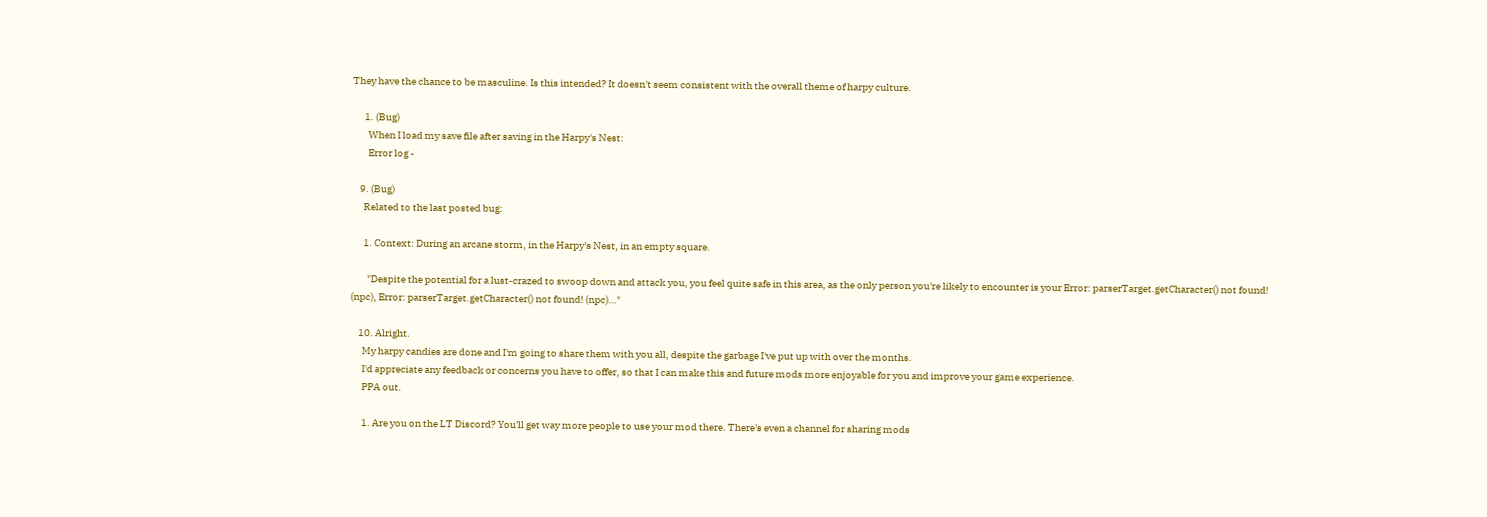They have the chance to be masculine. Is this intended? It doesn't seem consistent with the overall theme of harpy culture.

      1. (Bug)
        When I load my save file after saving in the Harpy's Nest:
        Error log -

    9. (Bug)
      Related to the last posted bug:

      1. Context: During an arcane storm, in the Harpy's Nest, in an empty square.

        "Despite the potential for a lust-crazed to swoop down and attack you, you feel quite safe in this area, as the only person you're likely to encounter is your Error: parserTarget.getCharacter() not found! (npc), Error: parserTarget.getCharacter() not found! (npc)…"

    10. Alright.
      My harpy candies are done and I'm going to share them with you all, despite the garbage I've put up with over the months.
      I'd appreciate any feedback or concerns you have to offer, so that I can make this and future mods more enjoyable for you and improve your game experience.
      PPA out.

      1. Are you on the LT Discord? You'll get way more people to use your mod there. There's even a channel for sharing mods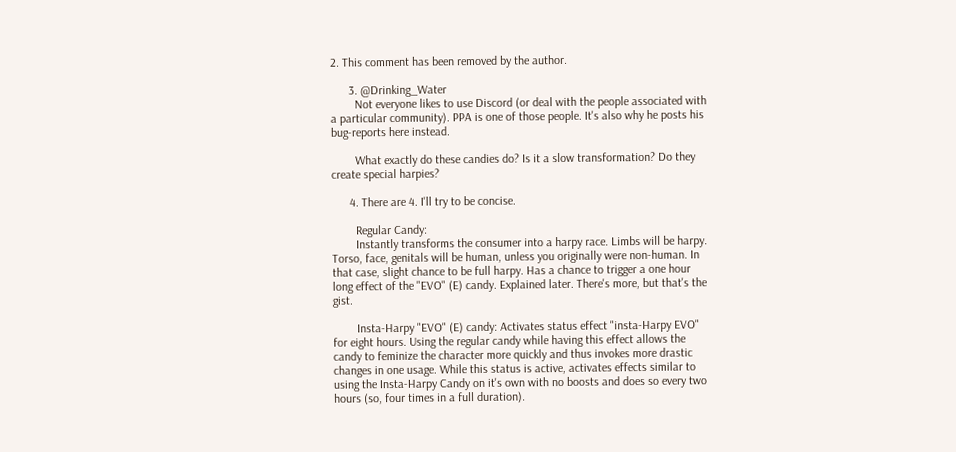2. This comment has been removed by the author.

      3. @Drinking_Water
        Not everyone likes to use Discord (or deal with the people associated with a particular community). PPA is one of those people. It's also why he posts his bug-reports here instead.

        What exactly do these candies do? Is it a slow transformation? Do they create special harpies?

      4. There are 4. I'll try to be concise.

        Regular Candy:
        Instantly transforms the consumer into a harpy race. Limbs will be harpy. Torso, face, genitals will be human, unless you originally were non-human. In that case, slight chance to be full harpy. Has a chance to trigger a one hour long effect of the "EVO" (E) candy. Explained later. There's more, but that's the gist.

        Insta-Harpy "EVO" (E) candy: Activates status effect "insta-Harpy EVO" for eight hours. Using the regular candy while having this effect allows the candy to feminize the character more quickly and thus invokes more drastic changes in one usage. While this status is active, activates effects similar to using the Insta-Harpy Candy on it's own with no boosts and does so every two hours (so, four times in a full duration).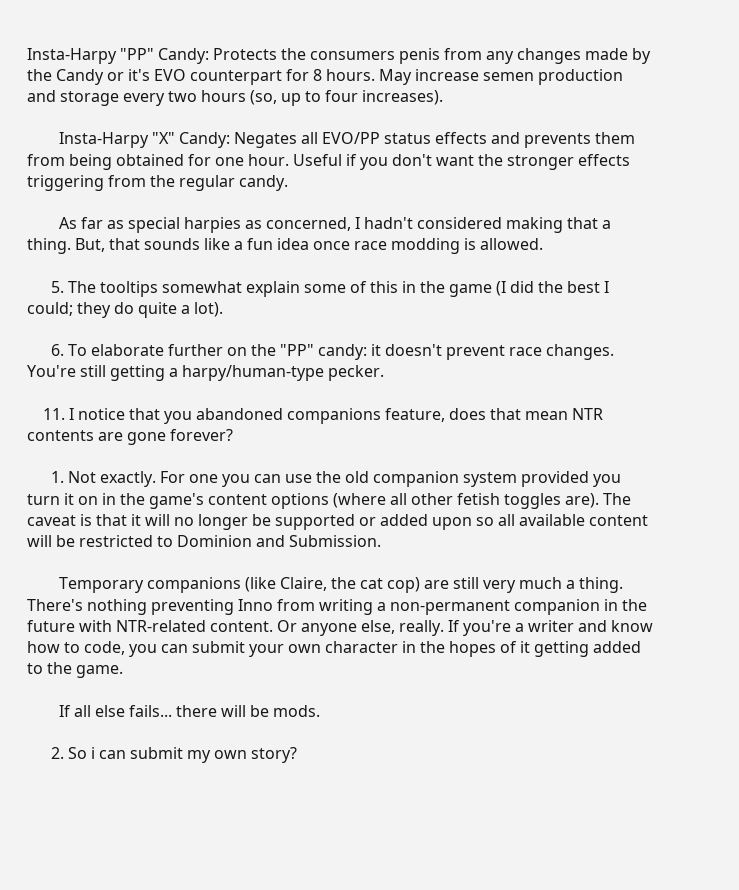Insta-Harpy "PP" Candy: Protects the consumers penis from any changes made by the Candy or it's EVO counterpart for 8 hours. May increase semen production and storage every two hours (so, up to four increases).

        Insta-Harpy "X" Candy: Negates all EVO/PP status effects and prevents them from being obtained for one hour. Useful if you don't want the stronger effects triggering from the regular candy.

        As far as special harpies as concerned, I hadn't considered making that a thing. But, that sounds like a fun idea once race modding is allowed.

      5. The tooltips somewhat explain some of this in the game (I did the best I could; they do quite a lot).

      6. To elaborate further on the "PP" candy: it doesn't prevent race changes. You're still getting a harpy/human-type pecker.

    11. I notice that you abandoned companions feature, does that mean NTR contents are gone forever?

      1. Not exactly. For one you can use the old companion system provided you turn it on in the game's content options (where all other fetish toggles are). The caveat is that it will no longer be supported or added upon so all available content will be restricted to Dominion and Submission.

        Temporary companions (like Claire, the cat cop) are still very much a thing. There's nothing preventing Inno from writing a non-permanent companion in the future with NTR-related content. Or anyone else, really. If you're a writer and know how to code, you can submit your own character in the hopes of it getting added to the game.

        If all else fails... there will be mods.

      2. So i can submit my own story?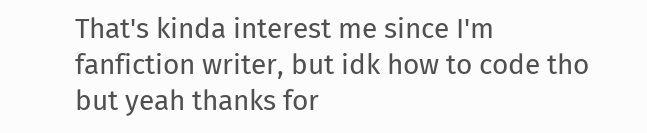That's kinda interest me since I'm fanfiction writer, but idk how to code tho but yeah thanks for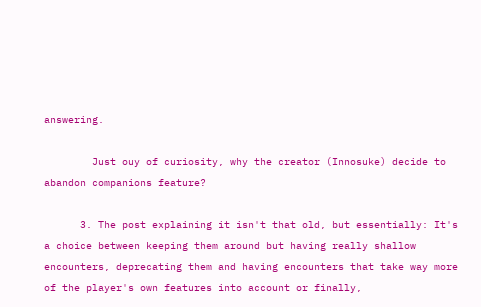answering.

        Just ouy of curiosity, why the creator (Innosuke) decide to abandon companions feature?

      3. The post explaining it isn't that old, but essentially: It's a choice between keeping them around but having really shallow encounters, deprecating them and having encounters that take way more of the player's own features into account or finally,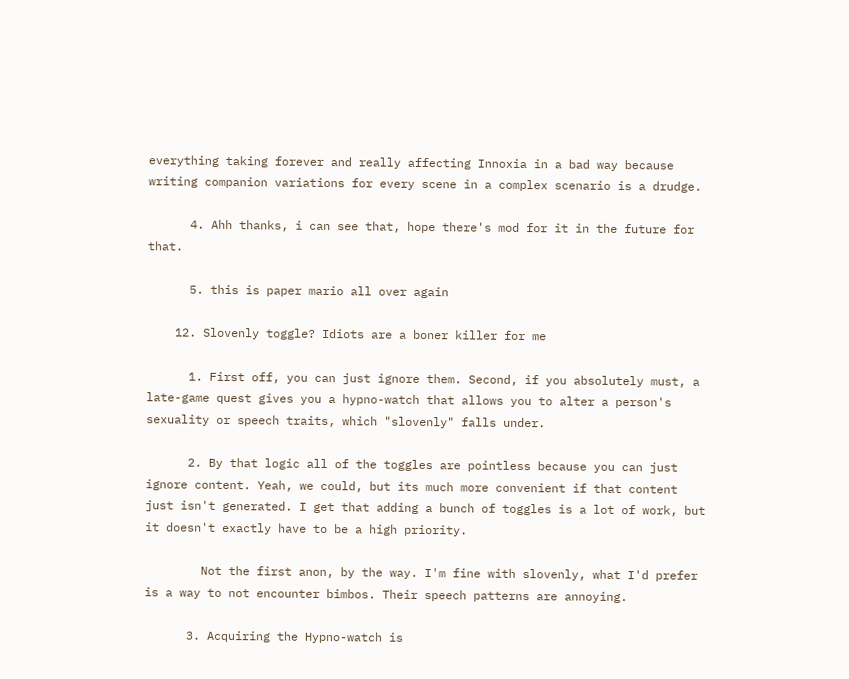everything taking forever and really affecting Innoxia in a bad way because writing companion variations for every scene in a complex scenario is a drudge.

      4. Ahh thanks, i can see that, hope there's mod for it in the future for that.

      5. this is paper mario all over again

    12. Slovenly toggle? Idiots are a boner killer for me

      1. First off, you can just ignore them. Second, if you absolutely must, a late-game quest gives you a hypno-watch that allows you to alter a person's sexuality or speech traits, which "slovenly" falls under.

      2. By that logic all of the toggles are pointless because you can just ignore content. Yeah, we could, but its much more convenient if that content just isn't generated. I get that adding a bunch of toggles is a lot of work, but it doesn't exactly have to be a high priority.

        Not the first anon, by the way. I'm fine with slovenly, what I'd prefer is a way to not encounter bimbos. Their speech patterns are annoying.

      3. Acquiring the Hypno-watch is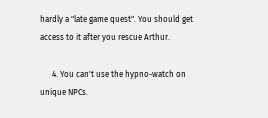hardly a "late game quest". You should get access to it after you rescue Arthur.

      4. You can't use the hypno-watch on unique NPCs.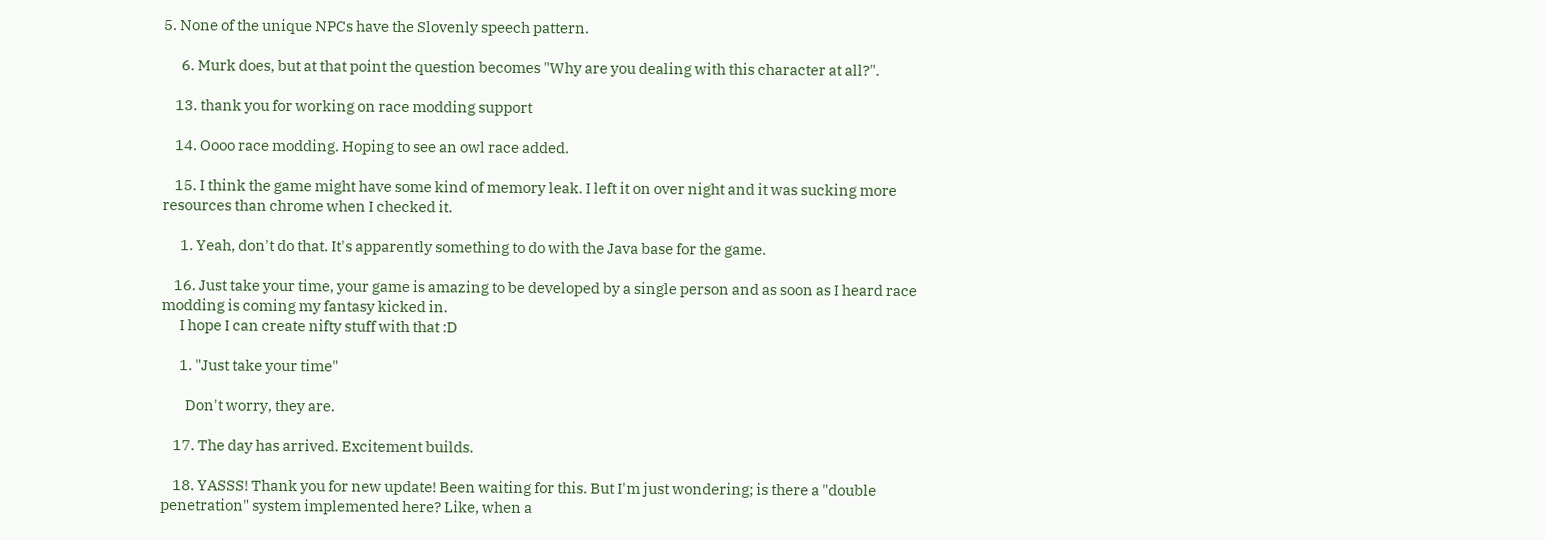5. None of the unique NPCs have the Slovenly speech pattern.

      6. Murk does, but at that point the question becomes "Why are you dealing with this character at all?".

    13. thank you for working on race modding support

    14. Oooo race modding. Hoping to see an owl race added.

    15. I think the game might have some kind of memory leak. I left it on over night and it was sucking more resources than chrome when I checked it.

      1. Yeah, don't do that. It's apparently something to do with the Java base for the game.

    16. Just take your time, your game is amazing to be developed by a single person and as soon as I heard race modding is coming my fantasy kicked in.
      I hope I can create nifty stuff with that :D

      1. "Just take your time"

        Don't worry, they are.

    17. The day has arrived. Excitement builds.

    18. YASSS! Thank you for new update! Been waiting for this. But I'm just wondering; is there a "double penetration" system implemented here? Like, when a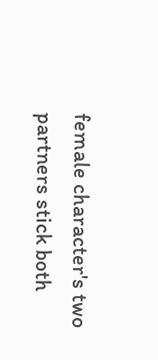female character's two partners stick both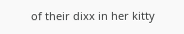of their dixx in her kitty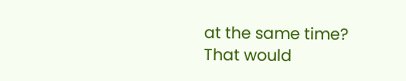at the same time? That would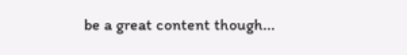be a great content though...